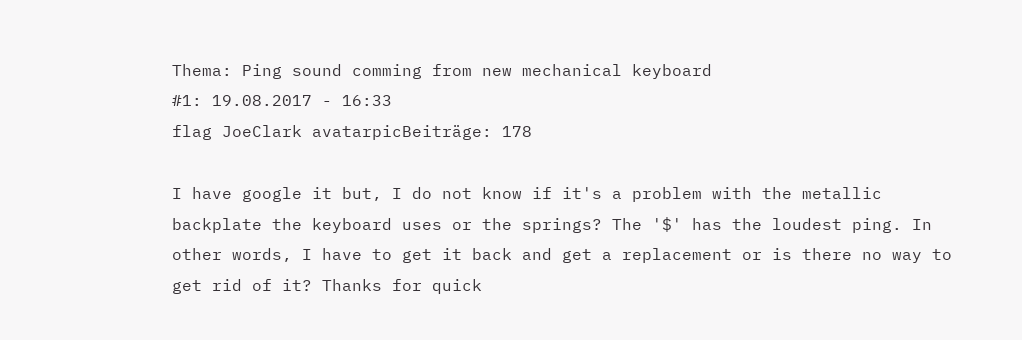Thema: Ping sound comming from new mechanical keyboard
#1: 19.08.2017 - 16:33
flag JoeClark avatarpicBeiträge: 178

I have google it but, I do not know if it's a problem with the metallic backplate the keyboard uses or the springs? The '$' has the loudest ping. In other words, I have to get it back and get a replacement or is there no way to get rid of it? Thanks for quick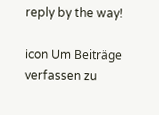reply by the way!

icon Um Beiträge verfassen zu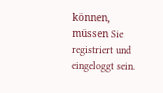können, müssen Sie registriert und eingeloggt sein.